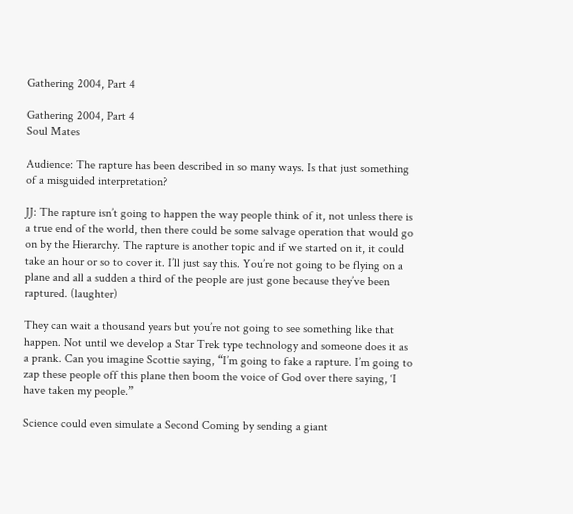Gathering 2004, Part 4

Gathering 2004, Part 4
Soul Mates

Audience: The rapture has been described in so many ways. Is that just something of a misguided interpretation?

JJ: The rapture isn’t going to happen the way people think of it, not unless there is a true end of the world, then there could be some salvage operation that would go on by the Hierarchy. The rapture is another topic and if we started on it, it could take an hour or so to cover it. I’ll just say this. You’re not going to be flying on a plane and all a sudden a third of the people are just gone because they’ve been raptured. (laughter)

They can wait a thousand years but you’re not going to see something like that happen. Not until we develop a Star Trek type technology and someone does it as a prank. Can you imagine Scottie saying, “I’m going to fake a rapture. I’m going to zap these people off this plane then boom the voice of God over there saying, ‘I have taken my people.”

Science could even simulate a Second Coming by sending a giant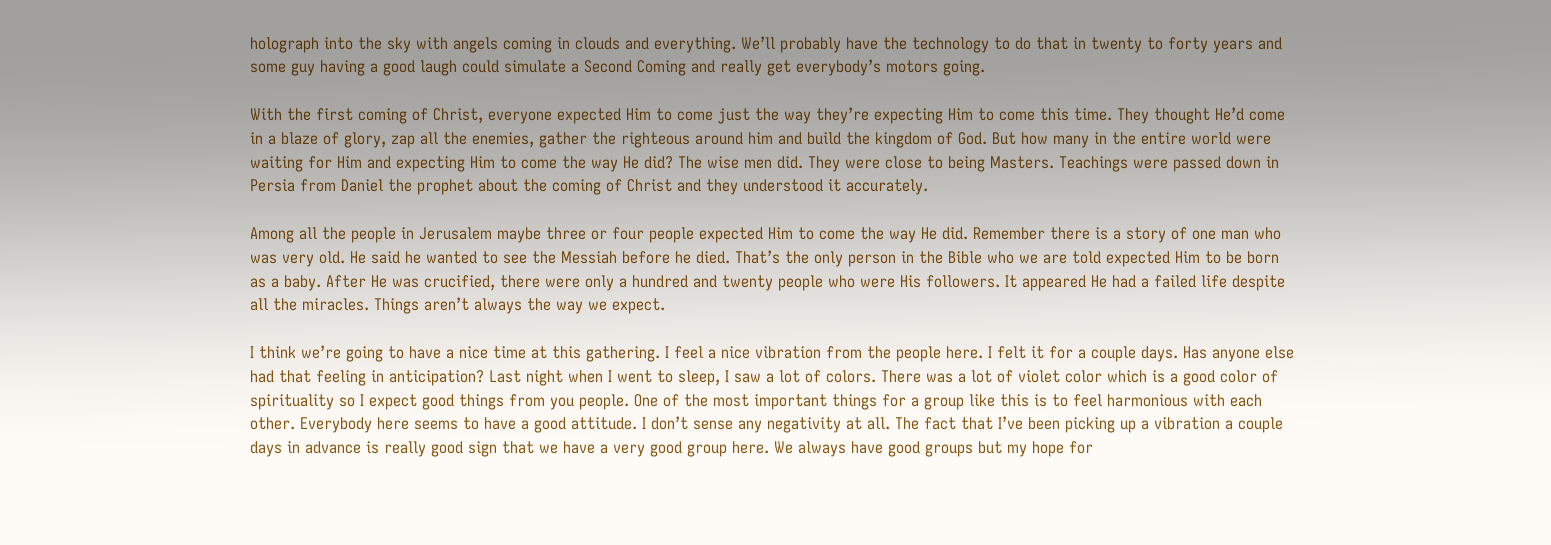holograph into the sky with angels coming in clouds and everything. We’ll probably have the technology to do that in twenty to forty years and some guy having a good laugh could simulate a Second Coming and really get everybody’s motors going.

With the first coming of Christ, everyone expected Him to come just the way they’re expecting Him to come this time. They thought He’d come in a blaze of glory, zap all the enemies, gather the righteous around him and build the kingdom of God. But how many in the entire world were waiting for Him and expecting Him to come the way He did? The wise men did. They were close to being Masters. Teachings were passed down in Persia from Daniel the prophet about the coming of Christ and they understood it accurately.

Among all the people in Jerusalem maybe three or four people expected Him to come the way He did. Remember there is a story of one man who was very old. He said he wanted to see the Messiah before he died. That’s the only person in the Bible who we are told expected Him to be born as a baby. After He was crucified, there were only a hundred and twenty people who were His followers. It appeared He had a failed life despite all the miracles. Things aren’t always the way we expect.

I think we’re going to have a nice time at this gathering. I feel a nice vibration from the people here. I felt it for a couple days. Has anyone else had that feeling in anticipation? Last night when I went to sleep, I saw a lot of colors. There was a lot of violet color which is a good color of spirituality so I expect good things from you people. One of the most important things for a group like this is to feel harmonious with each other. Everybody here seems to have a good attitude. I don’t sense any negativity at all. The fact that I’ve been picking up a vibration a couple days in advance is really good sign that we have a very good group here. We always have good groups but my hope for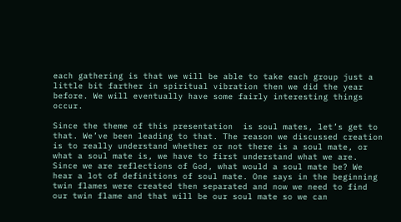each gathering is that we will be able to take each group just a little bit farther in spiritual vibration then we did the year before. We will eventually have some fairly interesting things occur.

Since the theme of this presentation  is soul mates, let’s get to that. We’ve been leading to that. The reason we discussed creation is to really understand whether or not there is a soul mate, or what a soul mate is, we have to first understand what we are. Since we are reflections of God, what would a soul mate be? We hear a lot of definitions of soul mate. One says in the beginning twin flames were created then separated and now we need to find our twin flame and that will be our soul mate so we can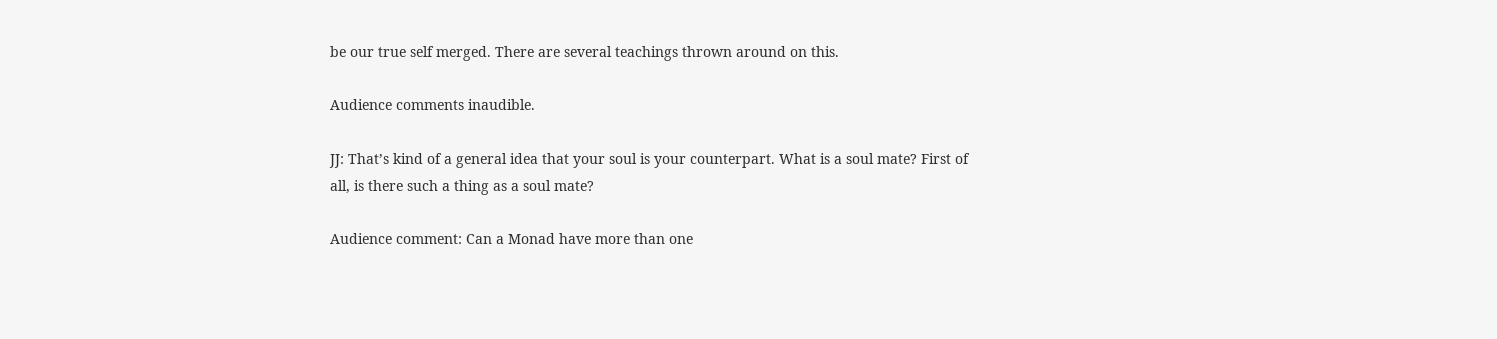be our true self merged. There are several teachings thrown around on this.

Audience comments inaudible.

JJ: That’s kind of a general idea that your soul is your counterpart. What is a soul mate? First of all, is there such a thing as a soul mate?

Audience comment: Can a Monad have more than one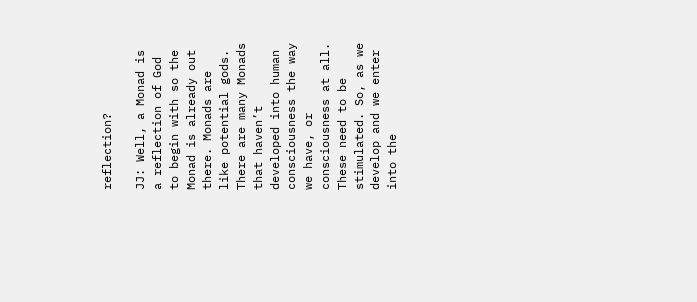reflection?

JJ: Well, a Monad is a reflection of God to begin with so the Monad is already out there. Monads are like potential gods. There are many Monads that haven’t developed into human consciousness the way we have, or consciousness at all. These need to be stimulated. So, as we develop and we enter into the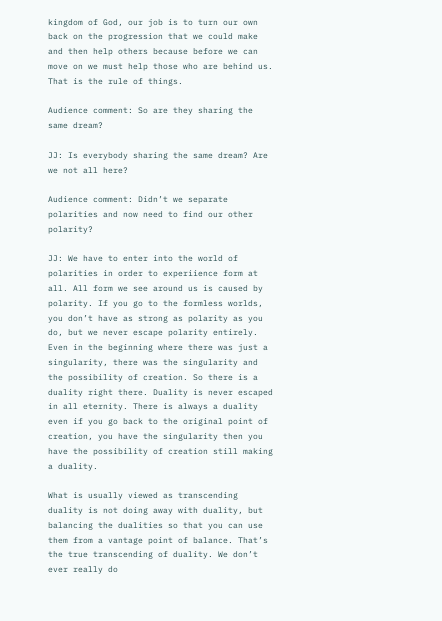kingdom of God, our job is to turn our own back on the progression that we could make and then help others because before we can move on we must help those who are behind us. That is the rule of things.

Audience comment: So are they sharing the same dream?

JJ: Is everybody sharing the same dream? Are we not all here?

Audience comment: Didn’t we separate polarities and now need to find our other polarity?

JJ: We have to enter into the world of polarities in order to experiience form at all. All form we see around us is caused by polarity. If you go to the formless worlds, you don’t have as strong as polarity as you do, but we never escape polarity entirely. Even in the beginning where there was just a singularity, there was the singularity and the possibility of creation. So there is a duality right there. Duality is never escaped in all eternity. There is always a duality even if you go back to the original point of creation, you have the singularity then you have the possibility of creation still making a duality.

What is usually viewed as transcending duality is not doing away with duality, but balancing the dualities so that you can use them from a vantage point of balance. That’s the true transcending of duality. We don’t ever really do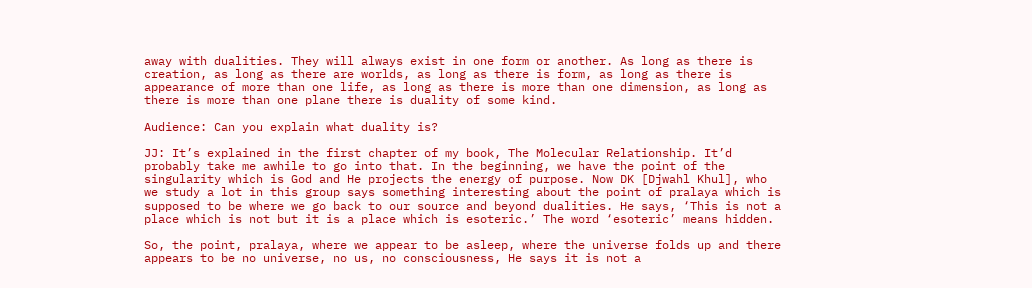away with dualities. They will always exist in one form or another. As long as there is creation, as long as there are worlds, as long as there is form, as long as there is appearance of more than one life, as long as there is more than one dimension, as long as there is more than one plane there is duality of some kind.

Audience: Can you explain what duality is?

JJ: It’s explained in the first chapter of my book, The Molecular Relationship. It’d probably take me awhile to go into that. In the beginning, we have the point of the singularity which is God and He projects the energy of purpose. Now DK [Djwahl Khul], who we study a lot in this group says something interesting about the point of pralaya which is supposed to be where we go back to our source and beyond dualities. He says, ‘This is not a place which is not but it is a place which is esoteric.’ The word ‘esoteric’ means hidden.

So, the point, pralaya, where we appear to be asleep, where the universe folds up and there appears to be no universe, no us, no consciousness, He says it is not a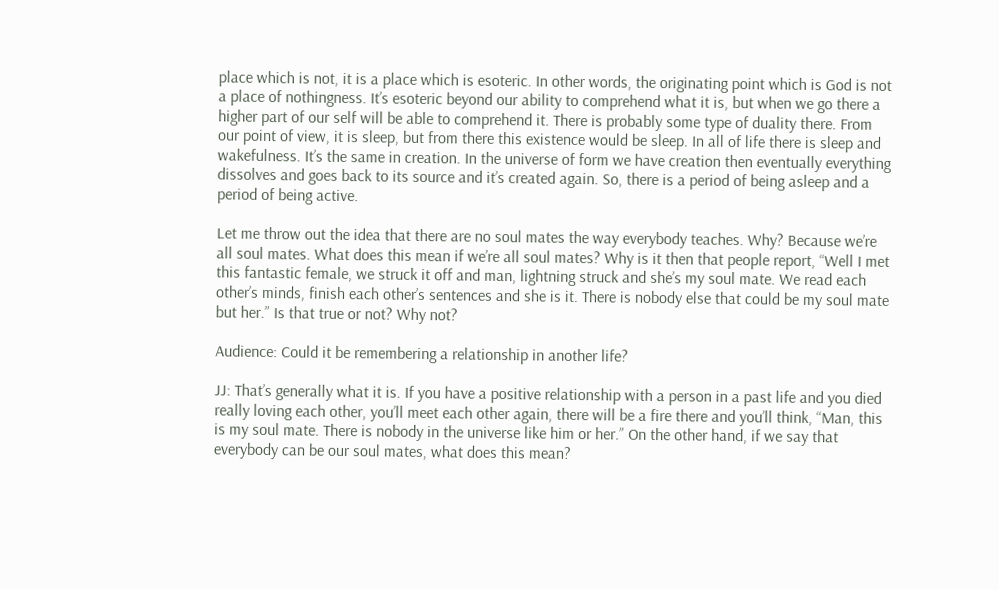place which is not, it is a place which is esoteric. In other words, the originating point which is God is not a place of nothingness. It’s esoteric beyond our ability to comprehend what it is, but when we go there a higher part of our self will be able to comprehend it. There is probably some type of duality there. From our point of view, it is sleep, but from there this existence would be sleep. In all of life there is sleep and wakefulness. It’s the same in creation. In the universe of form we have creation then eventually everything dissolves and goes back to its source and it’s created again. So, there is a period of being asleep and a period of being active.

Let me throw out the idea that there are no soul mates the way everybody teaches. Why? Because we’re all soul mates. What does this mean if we’re all soul mates? Why is it then that people report, “Well I met this fantastic female, we struck it off and man, lightning struck and she’s my soul mate. We read each other’s minds, finish each other’s sentences and she is it. There is nobody else that could be my soul mate but her.” Is that true or not? Why not?

Audience: Could it be remembering a relationship in another life?

JJ: That’s generally what it is. If you have a positive relationship with a person in a past life and you died really loving each other, you’ll meet each other again, there will be a fire there and you’ll think, “Man, this is my soul mate. There is nobody in the universe like him or her.” On the other hand, if we say that everybody can be our soul mates, what does this mean?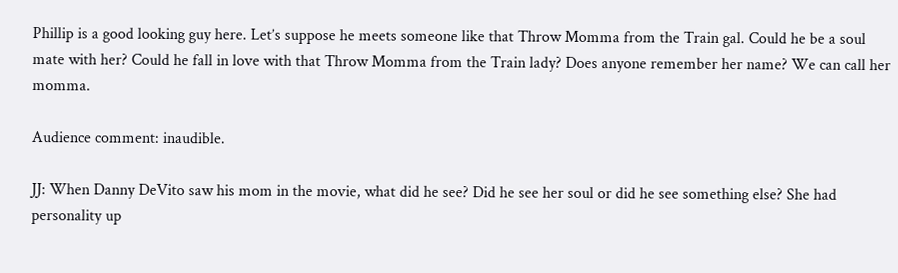Phillip is a good looking guy here. Let’s suppose he meets someone like that Throw Momma from the Train gal. Could he be a soul mate with her? Could he fall in love with that Throw Momma from the Train lady? Does anyone remember her name? We can call her momma.

Audience comment: inaudible.

JJ: When Danny DeVito saw his mom in the movie, what did he see? Did he see her soul or did he see something else? She had personality up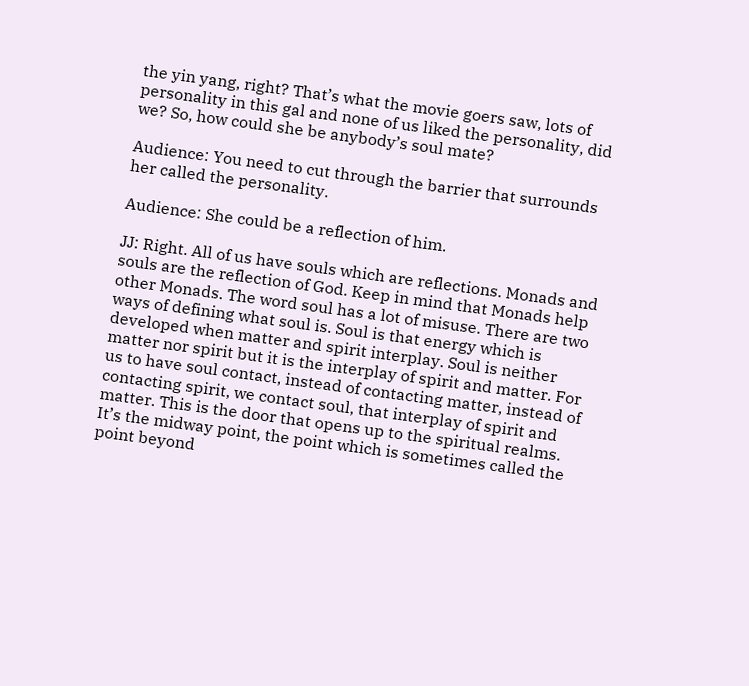the yin yang, right? That’s what the movie goers saw, lots of personality in this gal and none of us liked the personality, did we? So, how could she be anybody’s soul mate?

Audience: You need to cut through the barrier that surrounds her called the personality.

Audience: She could be a reflection of him.

JJ: Right. All of us have souls which are reflections. Monads and souls are the reflection of God. Keep in mind that Monads help other Monads. The word soul has a lot of misuse. There are two ways of defining what soul is. Soul is that energy which is developed when matter and spirit interplay. Soul is neither matter nor spirit but it is the interplay of spirit and matter. For us to have soul contact, instead of contacting matter, instead of contacting spirit, we contact soul, that interplay of spirit and matter. This is the door that opens up to the spiritual realms. It’s the midway point, the point which is sometimes called the point beyond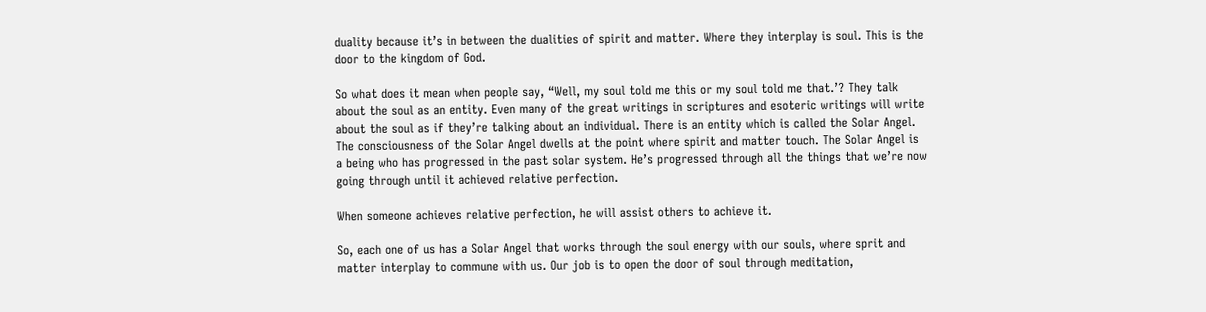duality because it’s in between the dualities of spirit and matter. Where they interplay is soul. This is the door to the kingdom of God.

So what does it mean when people say, “Well, my soul told me this or my soul told me that.’? They talk about the soul as an entity. Even many of the great writings in scriptures and esoteric writings will write about the soul as if they’re talking about an individual. There is an entity which is called the Solar Angel. The consciousness of the Solar Angel dwells at the point where spirit and matter touch. The Solar Angel is a being who has progressed in the past solar system. He’s progressed through all the things that we’re now going through until it achieved relative perfection.

When someone achieves relative perfection, he will assist others to achieve it.

So, each one of us has a Solar Angel that works through the soul energy with our souls, where sprit and matter interplay to commune with us. Our job is to open the door of soul through meditation,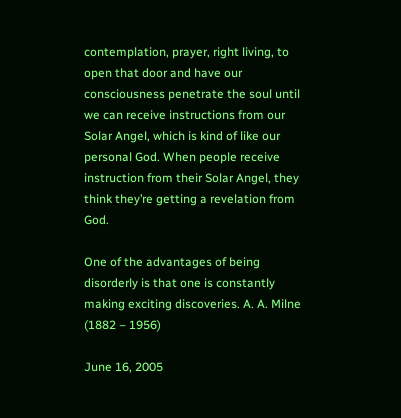contemplation, prayer, right living, to open that door and have our consciousness penetrate the soul until we can receive instructions from our Solar Angel, which is kind of like our personal God. When people receive instruction from their Solar Angel, they think they’re getting a revelation from God.

One of the advantages of being disorderly is that one is constantly making exciting discoveries. A. A. Milne (1882 – 1956)

June 16, 2005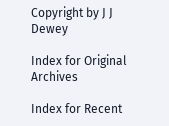Copyright by J J Dewey

Index for Original Archives

Index for Recent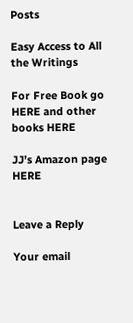Posts

Easy Access to All the Writings

For Free Book go HERE and other books HERE

JJ’s Amazon page HERE


Leave a Reply

Your email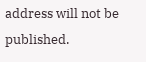address will not be published.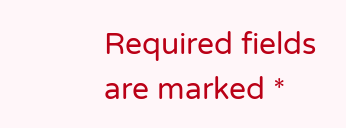Required fields are marked *